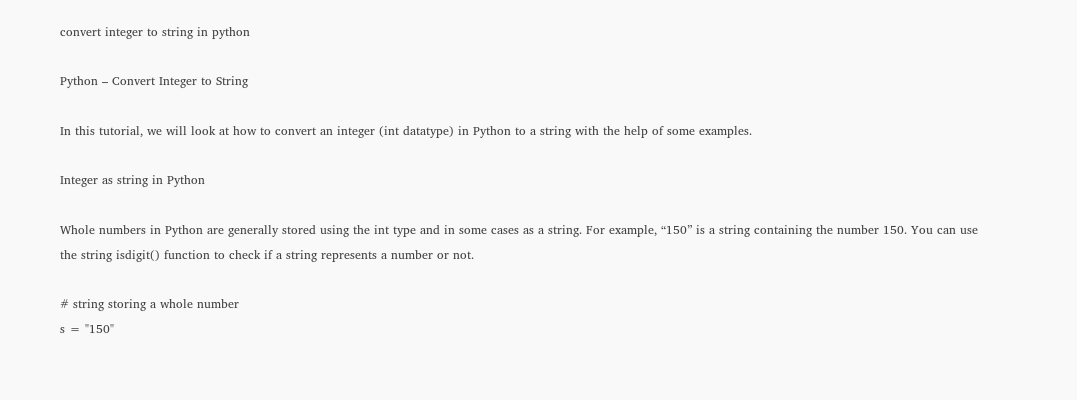convert integer to string in python

Python – Convert Integer to String

In this tutorial, we will look at how to convert an integer (int datatype) in Python to a string with the help of some examples.

Integer as string in Python

Whole numbers in Python are generally stored using the int type and in some cases as a string. For example, “150” is a string containing the number 150. You can use the string isdigit() function to check if a string represents a number or not.

# string storing a whole number
s = "150"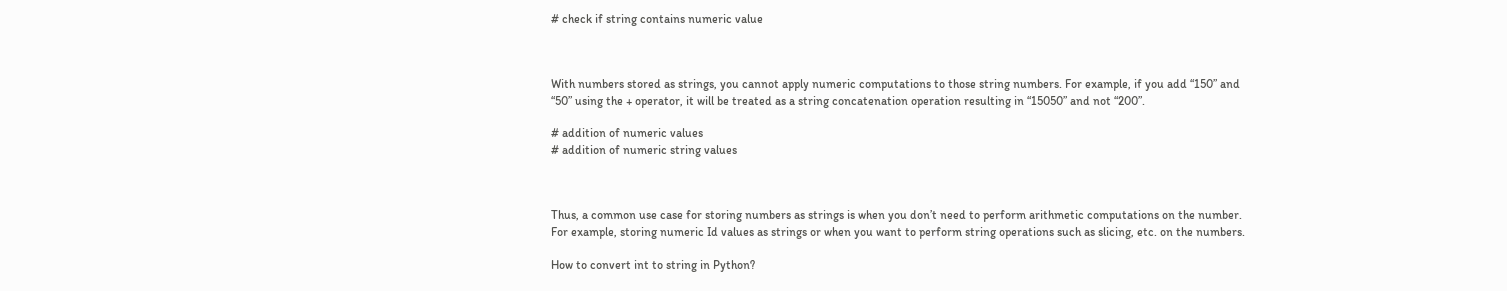# check if string contains numeric value



With numbers stored as strings, you cannot apply numeric computations to those string numbers. For example, if you add “150” and “50” using the + operator, it will be treated as a string concatenation operation resulting in “15050” and not “200”.

# addition of numeric values
# addition of numeric string values



Thus, a common use case for storing numbers as strings is when you don’t need to perform arithmetic computations on the number. For example, storing numeric Id values as strings or when you want to perform string operations such as slicing, etc. on the numbers.

How to convert int to string in Python?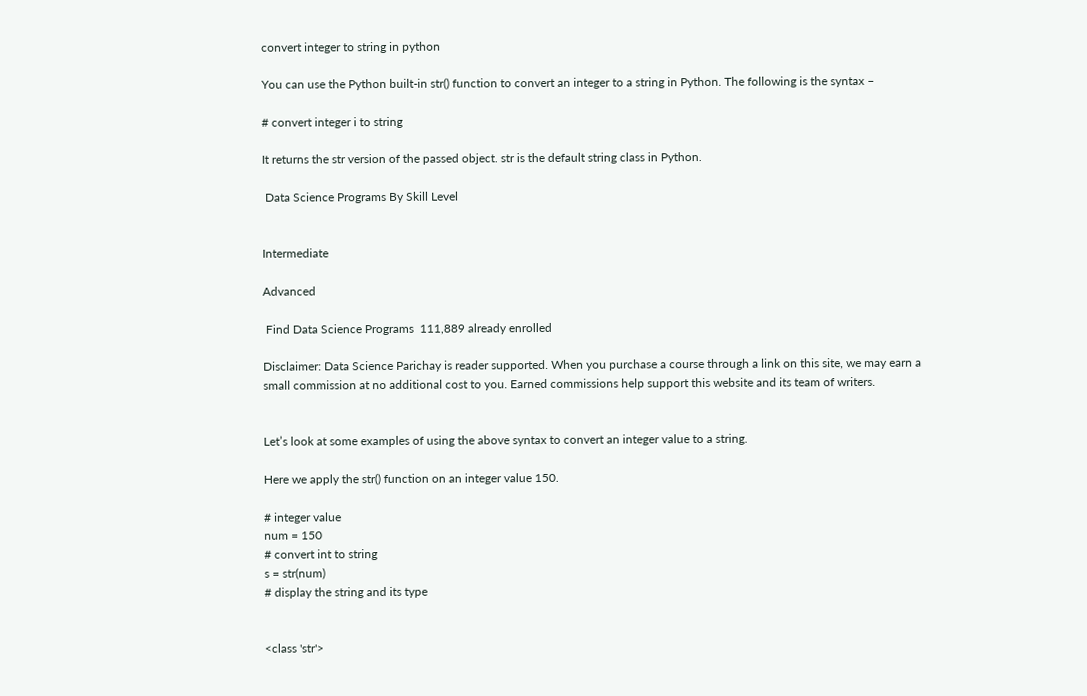convert integer to string in python

You can use the Python built-in str() function to convert an integer to a string in Python. The following is the syntax –

# convert integer i to string

It returns the str version of the passed object. str is the default string class in Python.

 Data Science Programs By Skill Level


Intermediate

Advanced

 Find Data Science Programs  111,889 already enrolled

Disclaimer: Data Science Parichay is reader supported. When you purchase a course through a link on this site, we may earn a small commission at no additional cost to you. Earned commissions help support this website and its team of writers.


Let’s look at some examples of using the above syntax to convert an integer value to a string.

Here we apply the str() function on an integer value 150.

# integer value
num = 150
# convert int to string
s = str(num)
# display the string and its type


<class 'str'>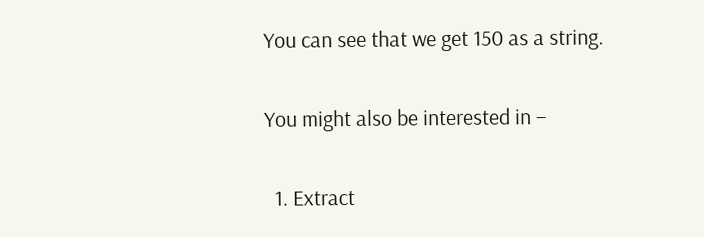You can see that we get 150 as a string.

You might also be interested in –

  1. Extract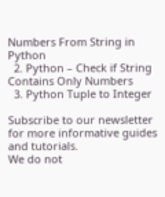Numbers From String in Python
  2. Python – Check if String Contains Only Numbers
  3. Python Tuple to Integer

Subscribe to our newsletter for more informative guides and tutorials.
We do not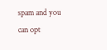spam and you can opt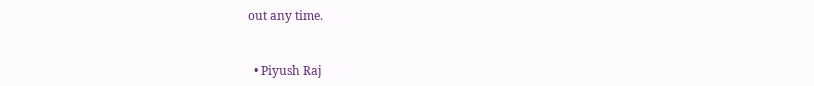out any time.


  • Piyush Raj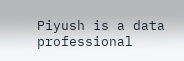Piyush is a data professional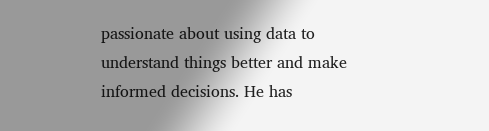passionate about using data to understand things better and make informed decisions. He has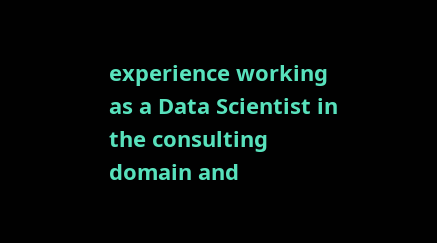experience working as a Data Scientist in the consulting domain and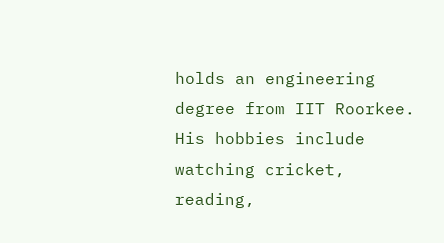holds an engineering degree from IIT Roorkee. His hobbies include watching cricket, reading,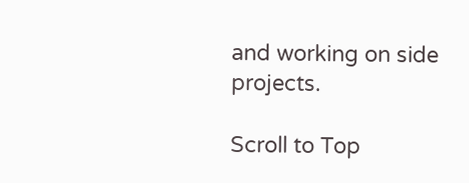and working on side projects.

Scroll to Top